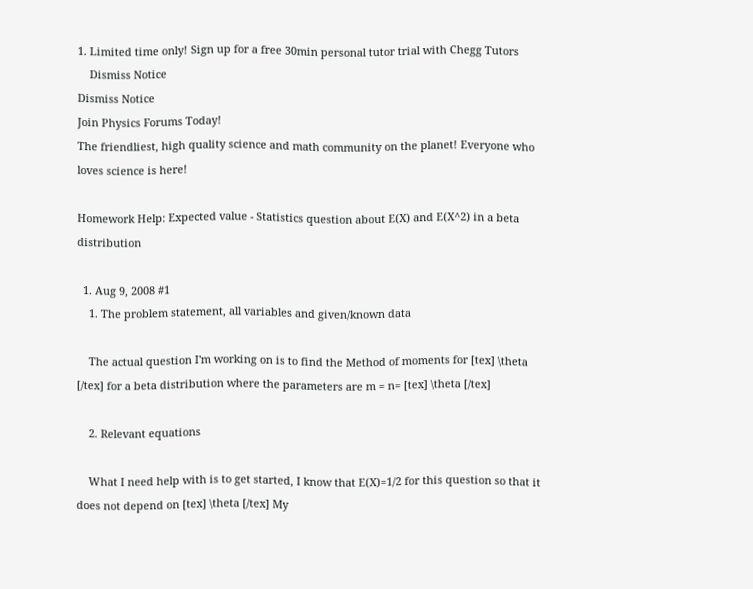1. Limited time only! Sign up for a free 30min personal tutor trial with Chegg Tutors
    Dismiss Notice
Dismiss Notice
Join Physics Forums Today!
The friendliest, high quality science and math community on the planet! Everyone who loves science is here!

Homework Help: Expected value - Statistics question about E(X) and E(X^2) in a beta distribution

  1. Aug 9, 2008 #1
    1. The problem statement, all variables and given/known data

    The actual question I'm working on is to find the Method of moments for [tex] \theta [/tex] for a beta distribution where the parameters are m = n= [tex] \theta [/tex]

    2. Relevant equations

    What I need help with is to get started, I know that E(X)=1/2 for this question so that it does not depend on [tex] \theta [/tex] My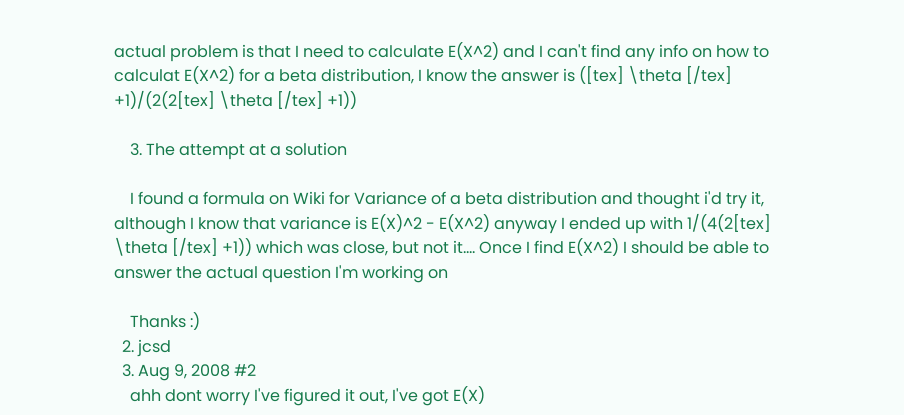actual problem is that I need to calculate E(X^2) and I can't find any info on how to calculat E(X^2) for a beta distribution, I know the answer is ([tex] \theta [/tex] +1)/(2(2[tex] \theta [/tex] +1))

    3. The attempt at a solution

    I found a formula on Wiki for Variance of a beta distribution and thought i'd try it, although I know that variance is E(X)^2 - E(X^2) anyway I ended up with 1/(4(2[tex] \theta [/tex] +1)) which was close, but not it.... Once I find E(X^2) I should be able to answer the actual question I'm working on

    Thanks :)
  2. jcsd
  3. Aug 9, 2008 #2
    ahh dont worry I've figured it out, I've got E(X)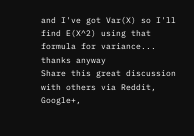and I've got Var(X) so I'll find E(X^2) using that formula for variance... thanks anyway
Share this great discussion with others via Reddit, Google+,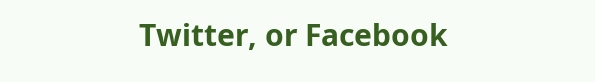Twitter, or Facebook